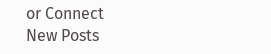or Connect
New Posts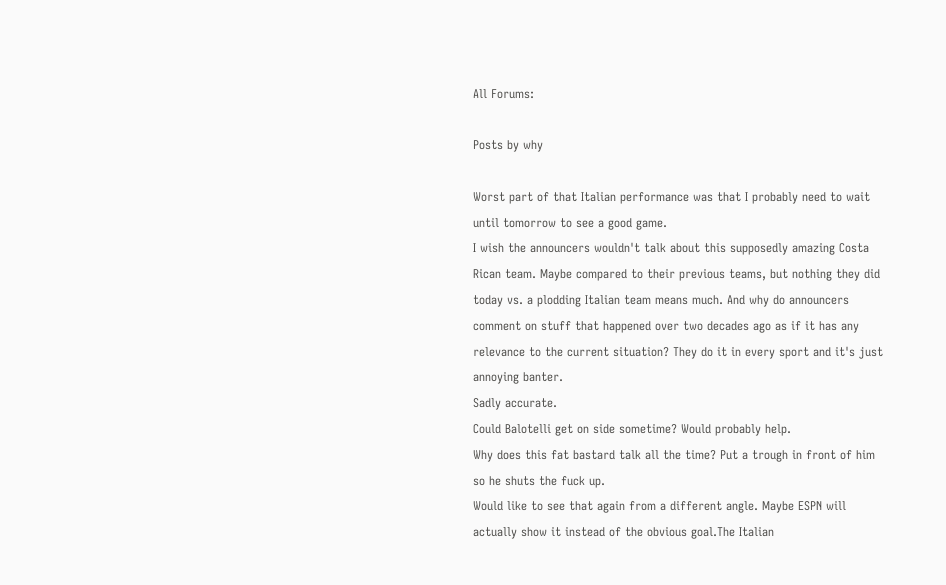All Forums:

Posts by why

Worst part of that Italian performance was that I probably need to wait until tomorrow to see a good game.
I wish the announcers wouldn't talk about this supposedly amazing Costa Rican team. Maybe compared to their previous teams, but nothing they did today vs. a plodding Italian team means much. And why do announcers comment on stuff that happened over two decades ago as if it has any relevance to the current situation? They do it in every sport and it's just annoying banter.
Sadly accurate.
Could Balotelli get on side sometime? Would probably help.
Why does this fat bastard talk all the time? Put a trough in front of him so he shuts the fuck up.
Would like to see that again from a different angle. Maybe ESPN will actually show it instead of the obvious goal.The Italian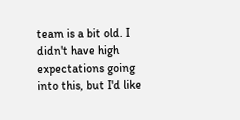team is a bit old. I didn't have high expectations going into this, but I'd like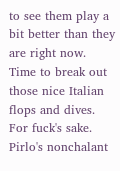to see them play a bit better than they are right now.
Time to break out those nice Italian flops and dives.
For fuck's sake.
Pirlo's nonchalant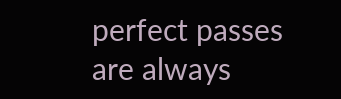perfect passes are always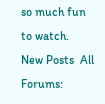so much fun to watch.
New Posts  All Forums: